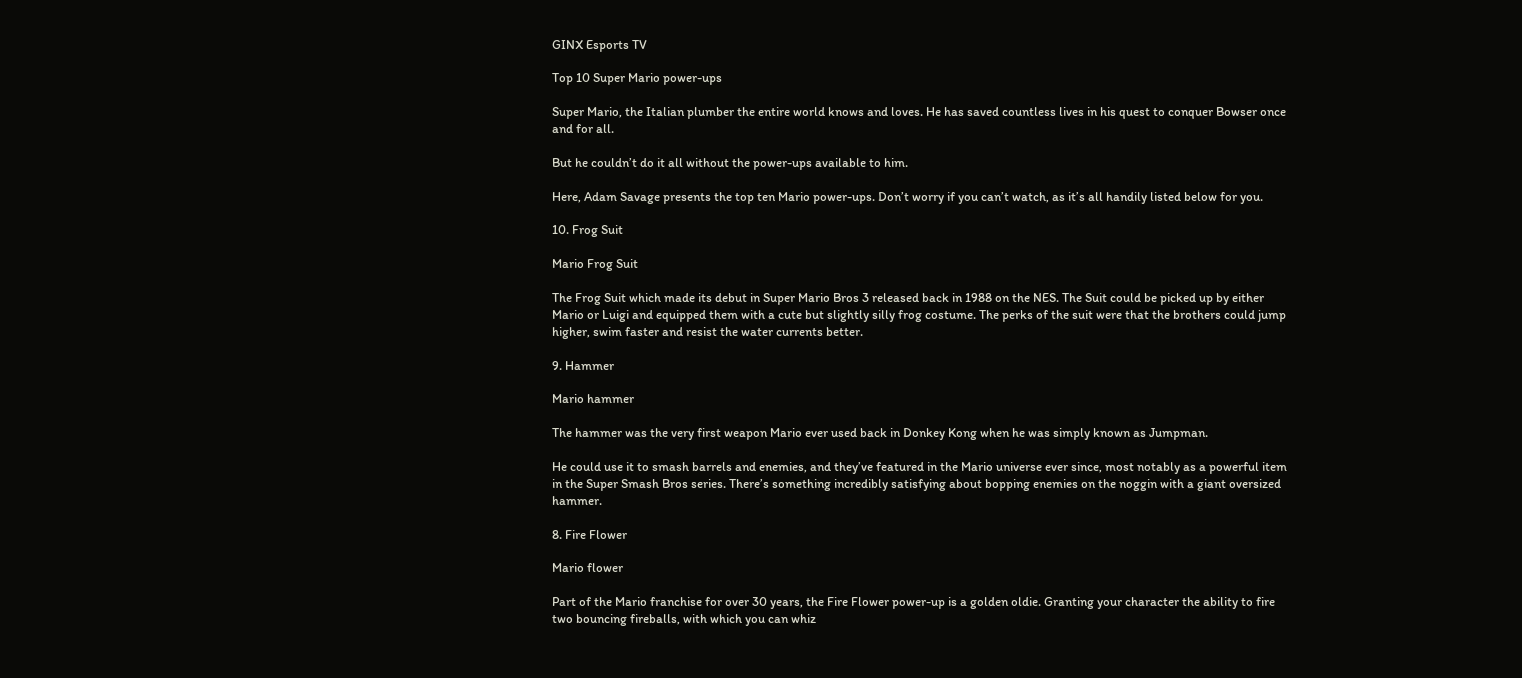GINX Esports TV

Top 10 Super Mario power-ups

Super Mario, the Italian plumber the entire world knows and loves. He has saved countless lives in his quest to conquer Bowser once and for all.

But he couldn’t do it all without the power-ups available to him.

Here, Adam Savage presents the top ten Mario power-ups. Don’t worry if you can’t watch, as it’s all handily listed below for you.

10. Frog Suit

Mario Frog Suit

The Frog Suit which made its debut in Super Mario Bros 3 released back in 1988 on the NES. The Suit could be picked up by either Mario or Luigi and equipped them with a cute but slightly silly frog costume. The perks of the suit were that the brothers could jump higher, swim faster and resist the water currents better.

9. Hammer

Mario hammer

The hammer was the very first weapon Mario ever used back in Donkey Kong when he was simply known as Jumpman.

He could use it to smash barrels and enemies, and they’ve featured in the Mario universe ever since, most notably as a powerful item in the Super Smash Bros series. There’s something incredibly satisfying about bopping enemies on the noggin with a giant oversized hammer.

8. Fire Flower

Mario flower

Part of the Mario franchise for over 30 years, the Fire Flower power-up is a golden oldie. Granting your character the ability to fire two bouncing fireballs, with which you can whiz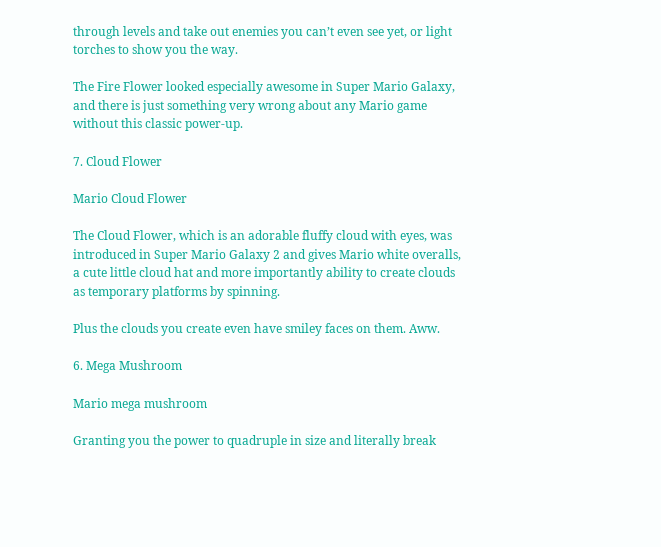through levels and take out enemies you can’t even see yet, or light torches to show you the way.

The Fire Flower looked especially awesome in Super Mario Galaxy, and there is just something very wrong about any Mario game without this classic power-up.

7. Cloud Flower

Mario Cloud Flower

The Cloud Flower, which is an adorable fluffy cloud with eyes, was introduced in Super Mario Galaxy 2 and gives Mario white overalls, a cute little cloud hat and more importantly ability to create clouds as temporary platforms by spinning.

Plus the clouds you create even have smiley faces on them. Aww.

6. Mega Mushroom

Mario mega mushroom

Granting you the power to quadruple in size and literally break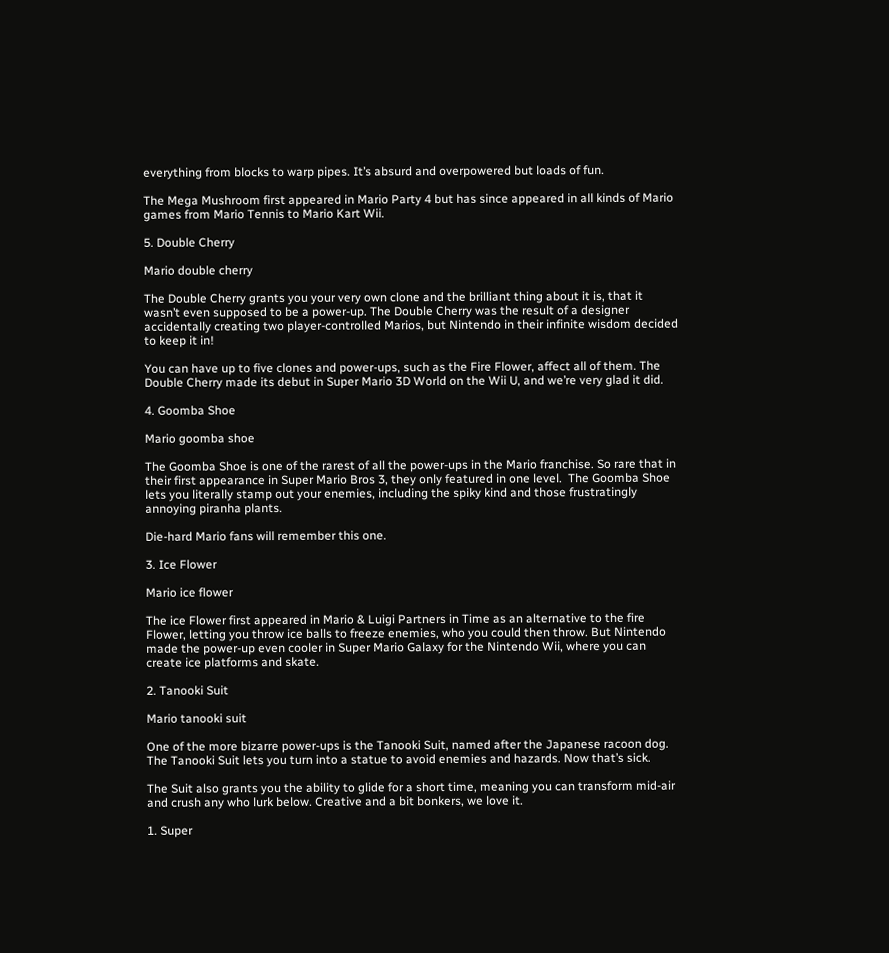everything from blocks to warp pipes. It’s absurd and overpowered but loads of fun.

The Mega Mushroom first appeared in Mario Party 4 but has since appeared in all kinds of Mario games from Mario Tennis to Mario Kart Wii.

5. Double Cherry

Mario double cherry

The Double Cherry grants you your very own clone and the brilliant thing about it is, that it wasn’t even supposed to be a power-up. The Double Cherry was the result of a designer accidentally creating two player-controlled Marios, but Nintendo in their infinite wisdom decided to keep it in!

You can have up to five clones and power-ups, such as the Fire Flower, affect all of them. The Double Cherry made its debut in Super Mario 3D World on the Wii U, and we’re very glad it did.

4. Goomba Shoe

Mario goomba shoe

The Goomba Shoe is one of the rarest of all the power-ups in the Mario franchise. So rare that in their first appearance in Super Mario Bros 3, they only featured in one level.  The Goomba Shoe lets you literally stamp out your enemies, including the spiky kind and those frustratingly annoying piranha plants.

Die-hard Mario fans will remember this one.

3. Ice Flower

Mario ice flower

The ice Flower first appeared in Mario & Luigi Partners in Time as an alternative to the fire Flower, letting you throw ice balls to freeze enemies, who you could then throw. But Nintendo made the power-up even cooler in Super Mario Galaxy for the Nintendo Wii, where you can create ice platforms and skate.

2. Tanooki Suit

Mario tanooki suit

One of the more bizarre power-ups is the Tanooki Suit, named after the Japanese racoon dog. The Tanooki Suit lets you turn into a statue to avoid enemies and hazards. Now that’s sick.

The Suit also grants you the ability to glide for a short time, meaning you can transform mid-air and crush any who lurk below. Creative and a bit bonkers, we love it.

1. Super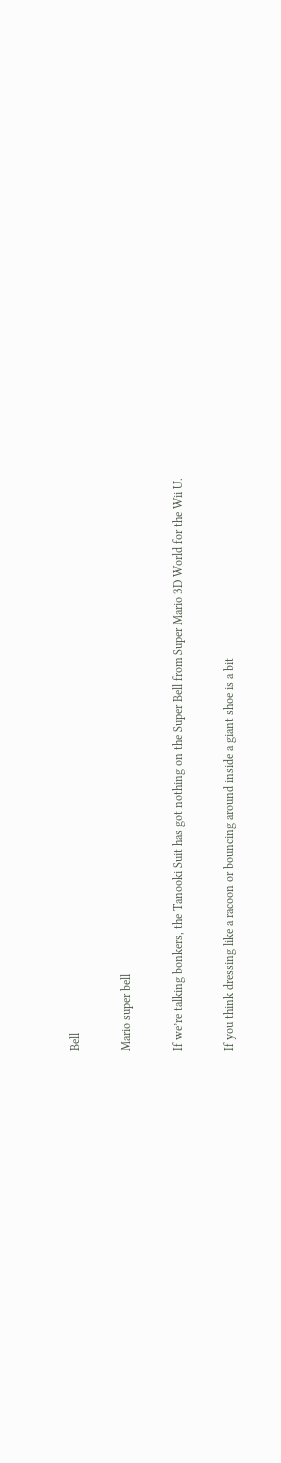Bell

Mario super bell

If we’re talking bonkers, the Tanooki Suit has got nothing on the Super Bell from Super Mario 3D World for the Wii U.

If you think dressing like a racoon or bouncing around inside a giant shoe is a bit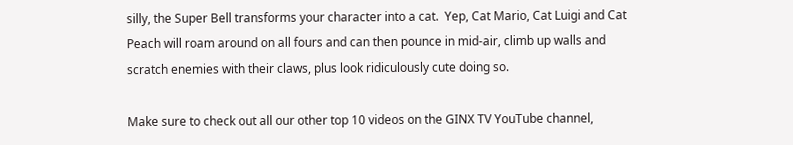silly, the Super Bell transforms your character into a cat.  Yep, Cat Mario, Cat Luigi and Cat Peach will roam around on all fours and can then pounce in mid-air, climb up walls and scratch enemies with their claws, plus look ridiculously cute doing so.

Make sure to check out all our other top 10 videos on the GINX TV YouTube channel,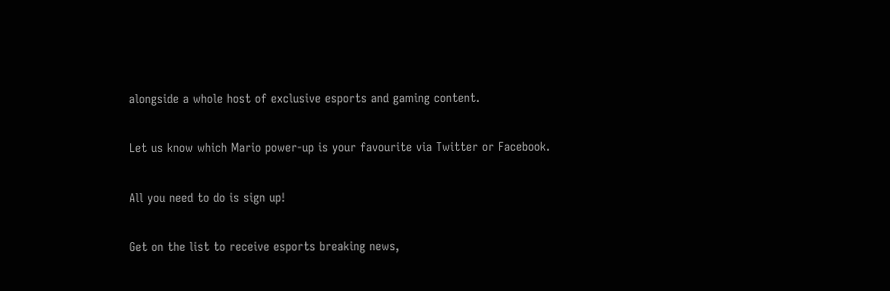alongside a whole host of exclusive esports and gaming content.

Let us know which Mario power-up is your favourite via Twitter or Facebook.

All you need to do is sign up!

Get on the list to receive esports breaking news,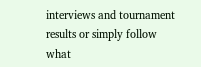interviews and tournament results or simply follow what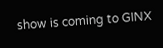show is coming to GINX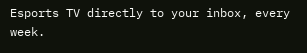Esports TV directly to your inbox, every week.